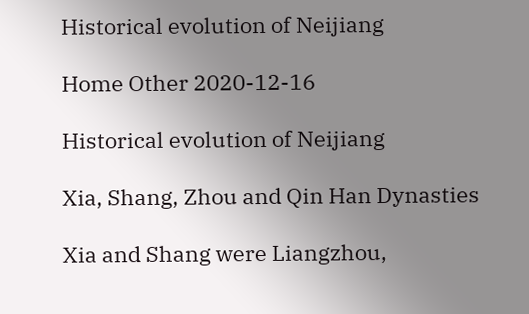Historical evolution of Neijiang

Home Other 2020-12-16

Historical evolution of Neijiang

Xia, Shang, Zhou and Qin Han Dynasties

Xia and Shang were Liangzhou,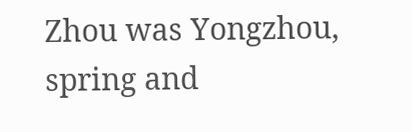Zhou was Yongzhou, spring and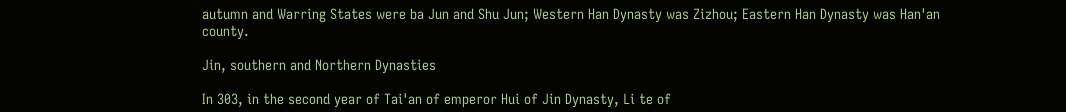autumn and Warring States were ba Jun and Shu Jun; Western Han Dynasty was Zizhou; Eastern Han Dynasty was Han'an county.

Jin, southern and Northern Dynasties

In 303, in the second year of Tai'an of emperor Hui of Jin Dynasty, Li te of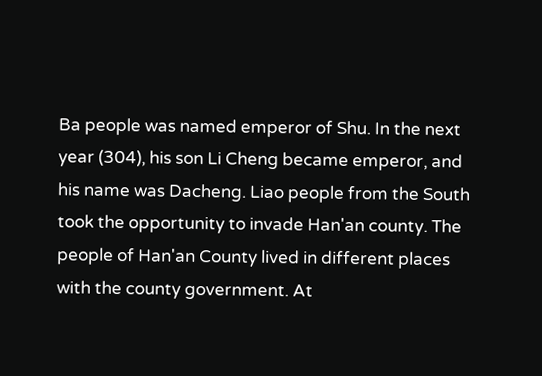Ba people was named emperor of Shu. In the next year (304), his son Li Cheng became emperor, and his name was Dacheng. Liao people from the South took the opportunity to invade Han'an county. The people of Han'an County lived in different places with the county government. At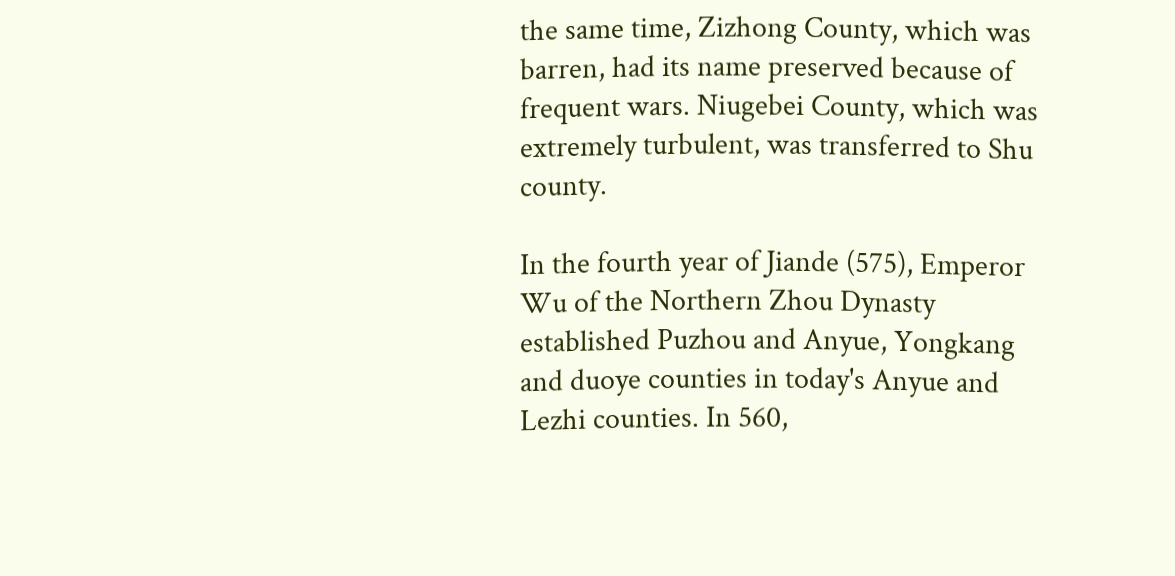the same time, Zizhong County, which was barren, had its name preserved because of frequent wars. Niugebei County, which was extremely turbulent, was transferred to Shu county.

In the fourth year of Jiande (575), Emperor Wu of the Northern Zhou Dynasty established Puzhou and Anyue, Yongkang and duoye counties in today's Anyue and Lezhi counties. In 560,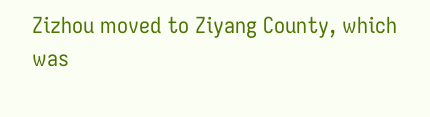Zizhou moved to Ziyang County, which was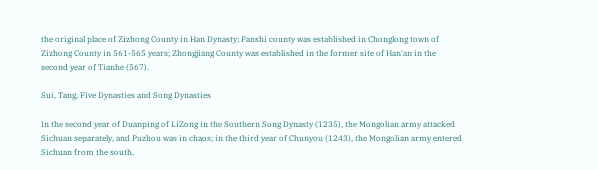the original place of Zizhong County in Han Dynasty; Panshi county was established in Chonglong town of Zizhong County in 561-565 years; Zhongjiang County was established in the former site of Han'an in the second year of Tianhe (567).

Sui, Tang, Five Dynasties and Song Dynasties

In the second year of Duanping of LiZong in the Southern Song Dynasty (1235), the Mongolian army attacked Sichuan separately, and Puzhou was in chaos; in the third year of Chunyou (1243), the Mongolian army entered Sichuan from the south,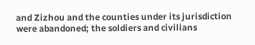and Zizhou and the counties under its jurisdiction were abandoned; the soldiers and civilians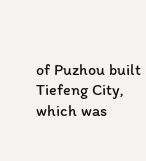of Puzhou built Tiefeng City, which was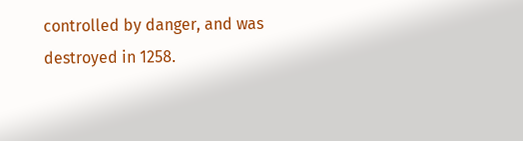controlled by danger, and was destroyed in 1258.